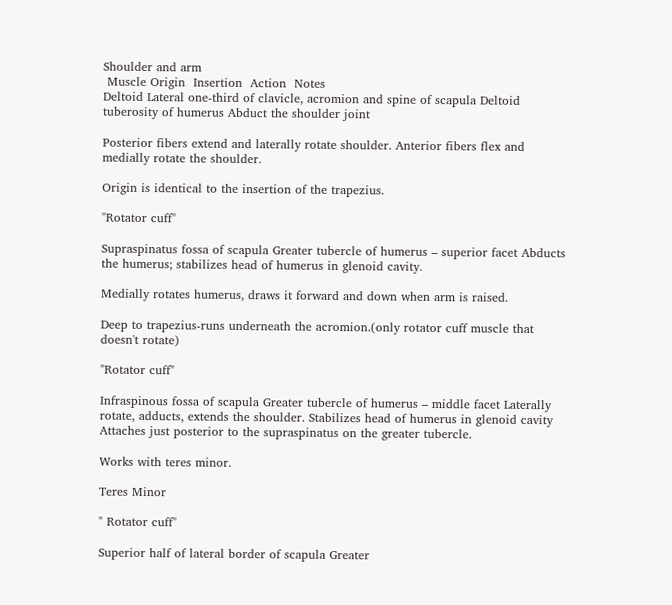Shoulder and arm
 Muscle Origin  Insertion  Action  Notes
Deltoid Lateral one-third of clavicle, acromion and spine of scapula Deltoid tuberosity of humerus Abduct the shoulder joint

Posterior fibers extend and laterally rotate shoulder. Anterior fibers flex and medially rotate the shoulder.

Origin is identical to the insertion of the trapezius.

"Rotator cuff"

Supraspinatus fossa of scapula Greater tubercle of humerus – superior facet Abducts the humerus; stabilizes head of humerus in glenoid cavity.

Medially rotates humerus, draws it forward and down when arm is raised.

Deep to trapezius-runs underneath the acromion.(only rotator cuff muscle that doesn't rotate)

"Rotator cuff"

Infraspinous fossa of scapula Greater tubercle of humerus – middle facet Laterally rotate, adducts, extends the shoulder. Stabilizes head of humerus in glenoid cavity Attaches just posterior to the supraspinatus on the greater tubercle.

Works with teres minor.

Teres Minor

" Rotator cuff"

Superior half of lateral border of scapula Greater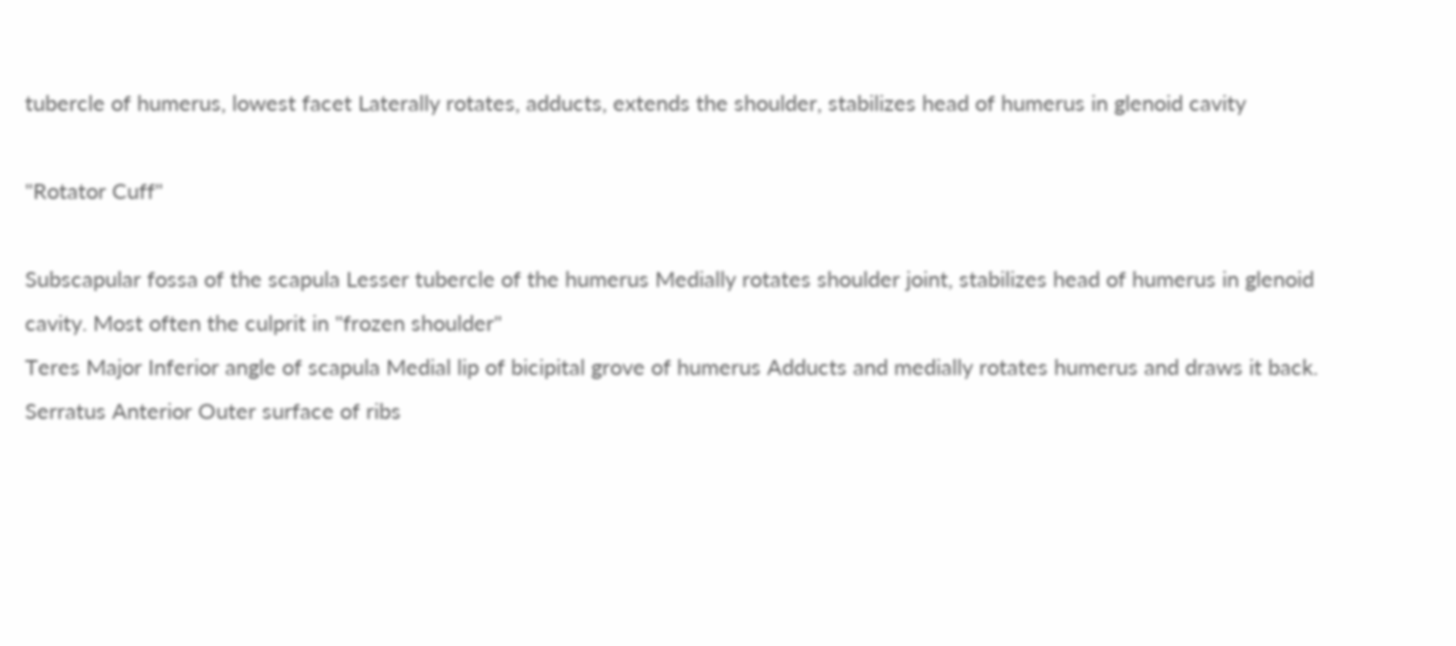tubercle of humerus, lowest facet Laterally rotates, adducts, extends the shoulder, stabilizes head of humerus in glenoid cavity

"Rotator Cuff"

Subscapular fossa of the scapula Lesser tubercle of the humerus Medially rotates shoulder joint, stabilizes head of humerus in glenoid cavity. Most often the culprit in "frozen shoulder"
Teres Major Inferior angle of scapula Medial lip of bicipital grove of humerus Adducts and medially rotates humerus and draws it back.
Serratus Anterior Outer surface of ribs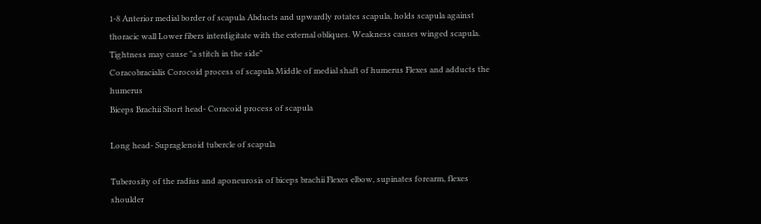1-8 Anterior medial border of scapula Abducts and upwardly rotates scapula, holds scapula against thoracic wall Lower fibers interdigitate with the external obliques. Weakness causes winged scapula. Tightness may cause "a stitch in the side"
Coracobracialis Corocoid process of scapula Middle of medial shaft of humerus Flexes and adducts the humerus
Biceps Brachii Short head- Coracoid process of scapula

Long head- Supraglenoid tubercle of scapula

Tuberosity of the radius and aponeurosis of biceps brachii Flexes elbow, supinates forearm, flexes shoulder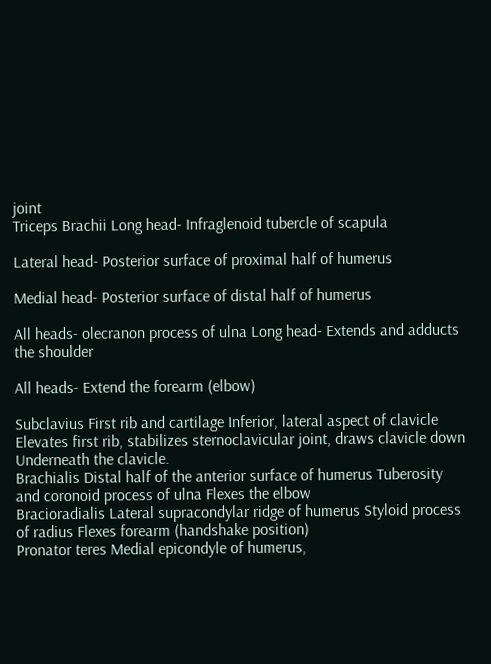joint
Triceps Brachii Long head- Infraglenoid tubercle of scapula

Lateral head- Posterior surface of proximal half of humerus

Medial head- Posterior surface of distal half of humerus

All heads- olecranon process of ulna Long head- Extends and adducts the shoulder

All heads- Extend the forearm (elbow)

Subclavius First rib and cartilage Inferior, lateral aspect of clavicle Elevates first rib, stabilizes sternoclavicular joint, draws clavicle down Underneath the clavicle.
Brachialis Distal half of the anterior surface of humerus Tuberosity and coronoid process of ulna Flexes the elbow
Bracioradialis Lateral supracondylar ridge of humerus Styloid process of radius Flexes forearm (handshake position)
Pronator teres Medial epicondyle of humerus,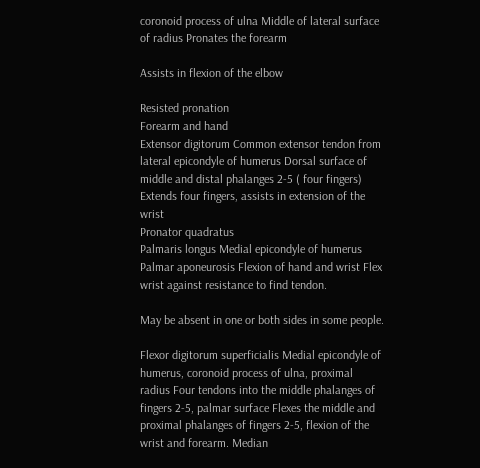coronoid process of ulna Middle of lateral surface of radius Pronates the forearm

Assists in flexion of the elbow

Resisted pronation
Forearm and hand
Extensor digitorum Common extensor tendon from lateral epicondyle of humerus Dorsal surface of middle and distal phalanges 2-5 ( four fingers) Extends four fingers, assists in extension of the wrist
Pronator quadratus
Palmaris longus Medial epicondyle of humerus Palmar aponeurosis Flexion of hand and wrist Flex wrist against resistance to find tendon.

May be absent in one or both sides in some people.

Flexor digitorum superficialis Medial epicondyle of humerus, coronoid process of ulna, proximal radius Four tendons into the middle phalanges of fingers 2-5, palmar surface Flexes the middle and proximal phalanges of fingers 2-5, flexion of the wrist and forearm. Median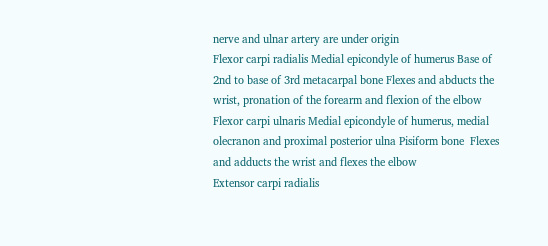nerve and ulnar artery are under origin
Flexor carpi radialis Medial epicondyle of humerus Base of 2nd to base of 3rd metacarpal bone Flexes and abducts the wrist, pronation of the forearm and flexion of the elbow
Flexor carpi ulnaris Medial epicondyle of humerus, medial olecranon and proximal posterior ulna Pisiform bone  Flexes and adducts the wrist and flexes the elbow
Extensor carpi radialis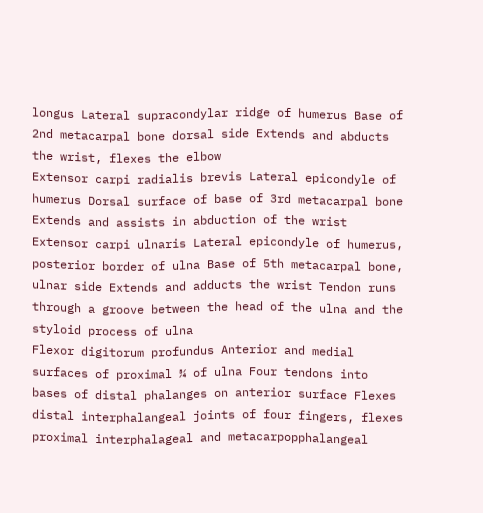longus Lateral supracondylar ridge of humerus Base of 2nd metacarpal bone dorsal side Extends and abducts the wrist, flexes the elbow
Extensor carpi radialis brevis Lateral epicondyle of humerus Dorsal surface of base of 3rd metacarpal bone Extends and assists in abduction of the wrist
Extensor carpi ulnaris Lateral epicondyle of humerus, posterior border of ulna Base of 5th metacarpal bone, ulnar side Extends and adducts the wrist Tendon runs through a groove between the head of the ulna and the styloid process of ulna
Flexor digitorum profundus Anterior and medial surfaces of proximal ¾ of ulna Four tendons into bases of distal phalanges on anterior surface Flexes distal interphalangeal joints of four fingers, flexes proximal interphalageal and metacarpopphalangeal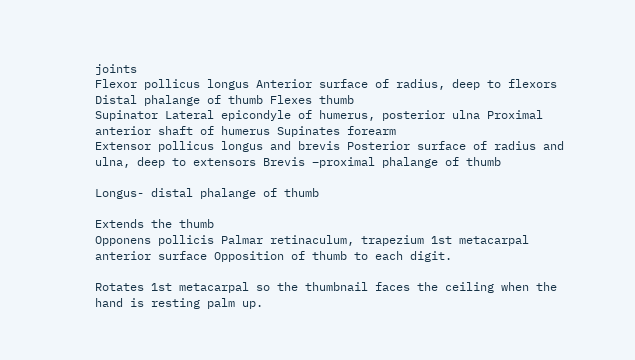joints
Flexor pollicus longus Anterior surface of radius, deep to flexors Distal phalange of thumb Flexes thumb
Supinator Lateral epicondyle of humerus, posterior ulna Proximal anterior shaft of humerus Supinates forearm
Extensor pollicus longus and brevis Posterior surface of radius and ulna, deep to extensors Brevis –proximal phalange of thumb

Longus- distal phalange of thumb

Extends the thumb
Opponens pollicis Palmar retinaculum, trapezium 1st metacarpal anterior surface Opposition of thumb to each digit.

Rotates 1st metacarpal so the thumbnail faces the ceiling when the hand is resting palm up.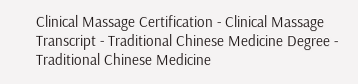Clinical Massage Certification - Clinical Massage Transcript - Traditional Chinese Medicine Degree - Traditional Chinese Medicine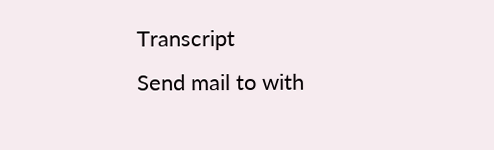Transcript
Send mail to with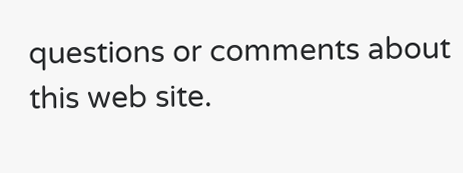questions or comments about this web site.